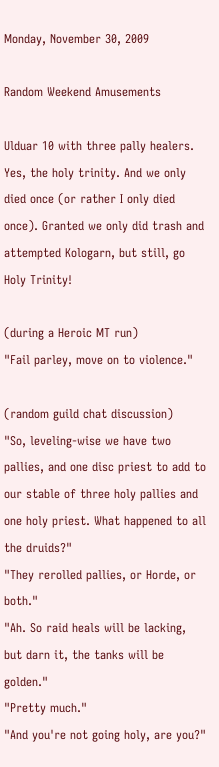Monday, November 30, 2009

Random Weekend Amusements

Ulduar 10 with three pally healers. Yes, the holy trinity. And we only died once (or rather I only died once). Granted we only did trash and attempted Kologarn, but still, go Holy Trinity!

(during a Heroic MT run)
"Fail parley, move on to violence."

(random guild chat discussion)
"So, leveling-wise we have two pallies, and one disc priest to add to our stable of three holy pallies and one holy priest. What happened to all the druids?"
"They rerolled pallies, or Horde, or both."
"Ah. So raid heals will be lacking, but darn it, the tanks will be golden."
"Pretty much."
"And you're not going holy, are you?"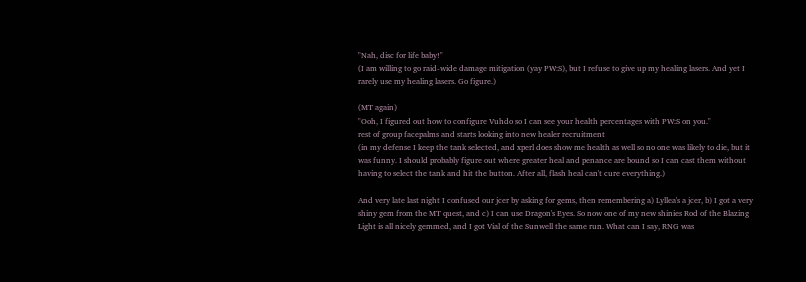"Nah, disc for life baby!"
(I am willing to go raid-wide damage mitigation (yay PW:S), but I refuse to give up my healing lasers. And yet I rarely use my healing lasers. Go figure.)

(MT again)
"Ooh, I figured out how to configure Vuhdo so I can see your health percentages with PW:S on you."
rest of group facepalms and starts looking into new healer recruitment
(in my defense I keep the tank selected, and xperl does show me health as well so no one was likely to die, but it was funny. I should probably figure out where greater heal and penance are bound so I can cast them without having to select the tank and hit the button. After all, flash heal can't cure everything.)

And very late last night I confused our jcer by asking for gems, then remembering a) Lyllea's a jcer, b) I got a very shiny gem from the MT quest, and c) I can use Dragon's Eyes. So now one of my new shinies Rod of the Blazing Light is all nicely gemmed, and I got Vial of the Sunwell the same run. What can I say, RNG was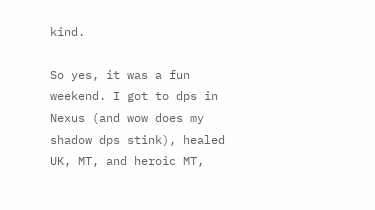kind.

So yes, it was a fun weekend. I got to dps in Nexus (and wow does my shadow dps stink), healed UK, MT, and heroic MT,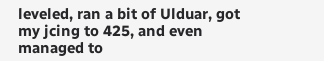leveled, ran a bit of Ulduar, got my jcing to 425, and even managed to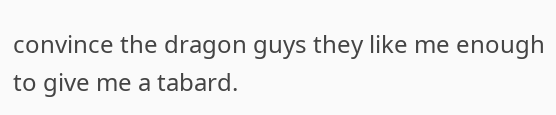convince the dragon guys they like me enough to give me a tabard.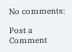No comments:

Post a Comment